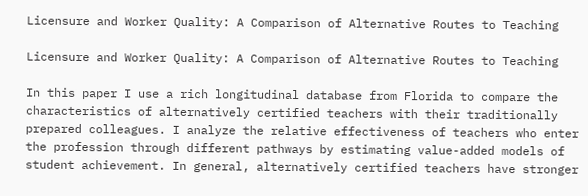Licensure and Worker Quality: A Comparison of Alternative Routes to Teaching

Licensure and Worker Quality: A Comparison of Alternative Routes to Teaching

In this paper I use a rich longitudinal database from Florida to compare the characteristics of alternatively certified teachers with their traditionally prepared colleagues. I analyze the relative effectiveness of teachers who enter the profession through different pathways by estimating value-added models of student achievement. In general, alternatively certified teachers have stronger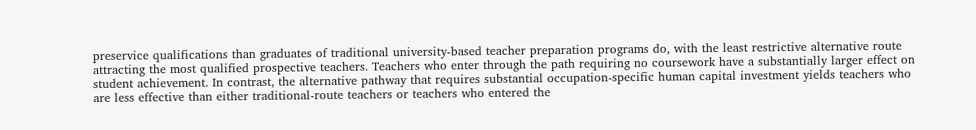preservice qualifications than graduates of traditional university-based teacher preparation programs do, with the least restrictive alternative route attracting the most qualified prospective teachers. Teachers who enter through the path requiring no coursework have a substantially larger effect on student achievement. In contrast, the alternative pathway that requires substantial occupation-specific human capital investment yields teachers who are less effective than either traditional-route teachers or teachers who entered the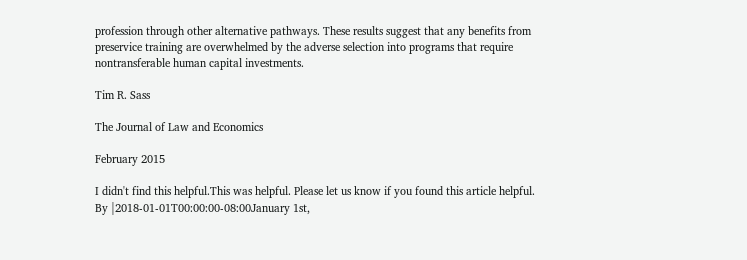profession through other alternative pathways. These results suggest that any benefits from preservice training are overwhelmed by the adverse selection into programs that require nontransferable human capital investments.

Tim R. Sass

The Journal of Law and Economics

February 2015

I didn't find this helpful.This was helpful. Please let us know if you found this article helpful.
By |2018-01-01T00:00:00-08:00January 1st,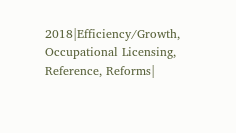2018|Efficiency/Growth, Occupational Licensing, Reference, Reforms|